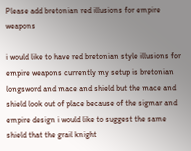Please add bretonian red illusions for empire weapons

i would like to have red bretonian style illusions for empire weapons currently my setup is bretonian longsword and mace and shield but the mace and shield look out of place because of the sigmar and empire design i would like to suggest the same shield that the grail knight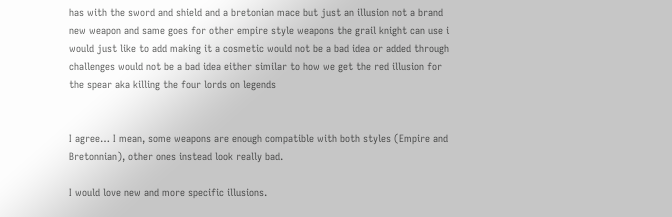has with the sword and shield and a bretonian mace but just an illusion not a brand new weapon and same goes for other empire style weapons the grail knight can use i would just like to add making it a cosmetic would not be a bad idea or added through challenges would not be a bad idea either similar to how we get the red illusion for the spear aka killing the four lords on legends


I agree… I mean, some weapons are enough compatible with both styles (Empire and Bretonnian), other ones instead look really bad.

I would love new and more specific illusions.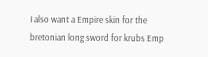I also want a Empire skin for the bretonian long sword for krubs Emp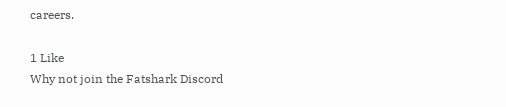careers.

1 Like
Why not join the Fatshark Discord